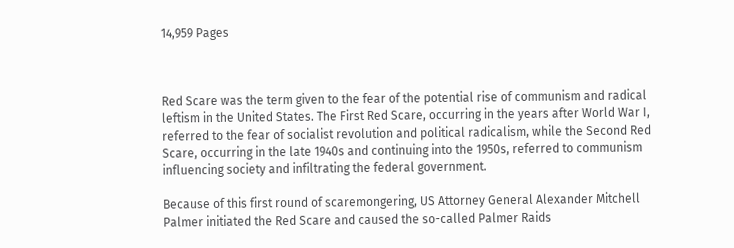14,959 Pages



Red Scare was the term given to the fear of the potential rise of communism and radical leftism in the United States. The First Red Scare, occurring in the years after World War I, referred to the fear of socialist revolution and political radicalism, while the Second Red Scare, occurring in the late 1940s and continuing into the 1950s, referred to communism influencing society and infiltrating the federal government.

Because of this first round of scaremongering, US Attorney General Alexander Mitchell Palmer initiated the Red Scare and caused the so-called Palmer Raids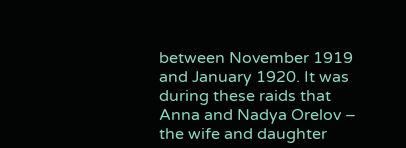between November 1919 and January 1920. It was during these raids that Anna and Nadya Orelov – the wife and daughter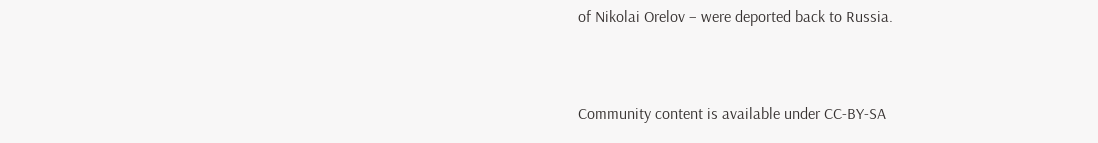of Nikolai Orelov – were deported back to Russia.


Community content is available under CC-BY-SA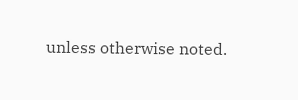unless otherwise noted.